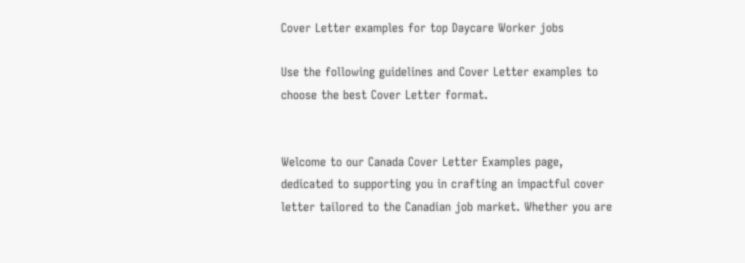Cover Letter examples for top Daycare Worker jobs

Use the following guidelines and Cover Letter examples to choose the best Cover Letter format.


Welcome to our Canada Cover Letter Examples page, dedicated to supporting you in crafting an impactful cover letter tailored to the Canadian job market. Whether you are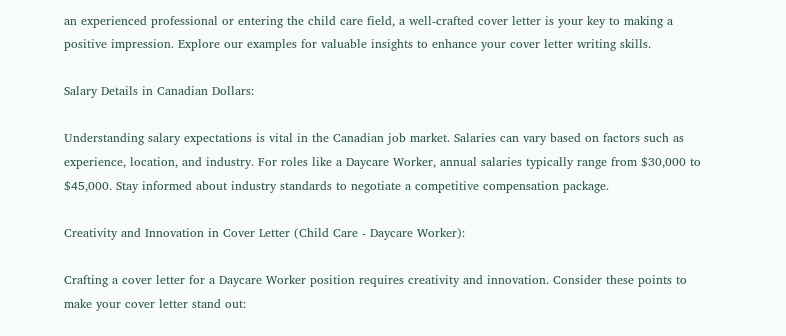an experienced professional or entering the child care field, a well-crafted cover letter is your key to making a positive impression. Explore our examples for valuable insights to enhance your cover letter writing skills.

Salary Details in Canadian Dollars:

Understanding salary expectations is vital in the Canadian job market. Salaries can vary based on factors such as experience, location, and industry. For roles like a Daycare Worker, annual salaries typically range from $30,000 to $45,000. Stay informed about industry standards to negotiate a competitive compensation package.

Creativity and Innovation in Cover Letter (Child Care - Daycare Worker):

Crafting a cover letter for a Daycare Worker position requires creativity and innovation. Consider these points to make your cover letter stand out: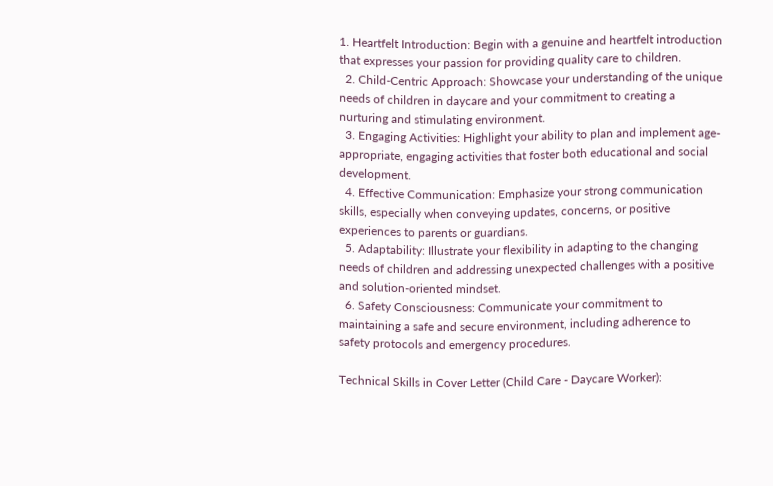1. Heartfelt Introduction: Begin with a genuine and heartfelt introduction that expresses your passion for providing quality care to children.
  2. Child-Centric Approach: Showcase your understanding of the unique needs of children in daycare and your commitment to creating a nurturing and stimulating environment.
  3. Engaging Activities: Highlight your ability to plan and implement age-appropriate, engaging activities that foster both educational and social development.
  4. Effective Communication: Emphasize your strong communication skills, especially when conveying updates, concerns, or positive experiences to parents or guardians.
  5. Adaptability: Illustrate your flexibility in adapting to the changing needs of children and addressing unexpected challenges with a positive and solution-oriented mindset.
  6. Safety Consciousness: Communicate your commitment to maintaining a safe and secure environment, including adherence to safety protocols and emergency procedures.

Technical Skills in Cover Letter (Child Care - Daycare Worker):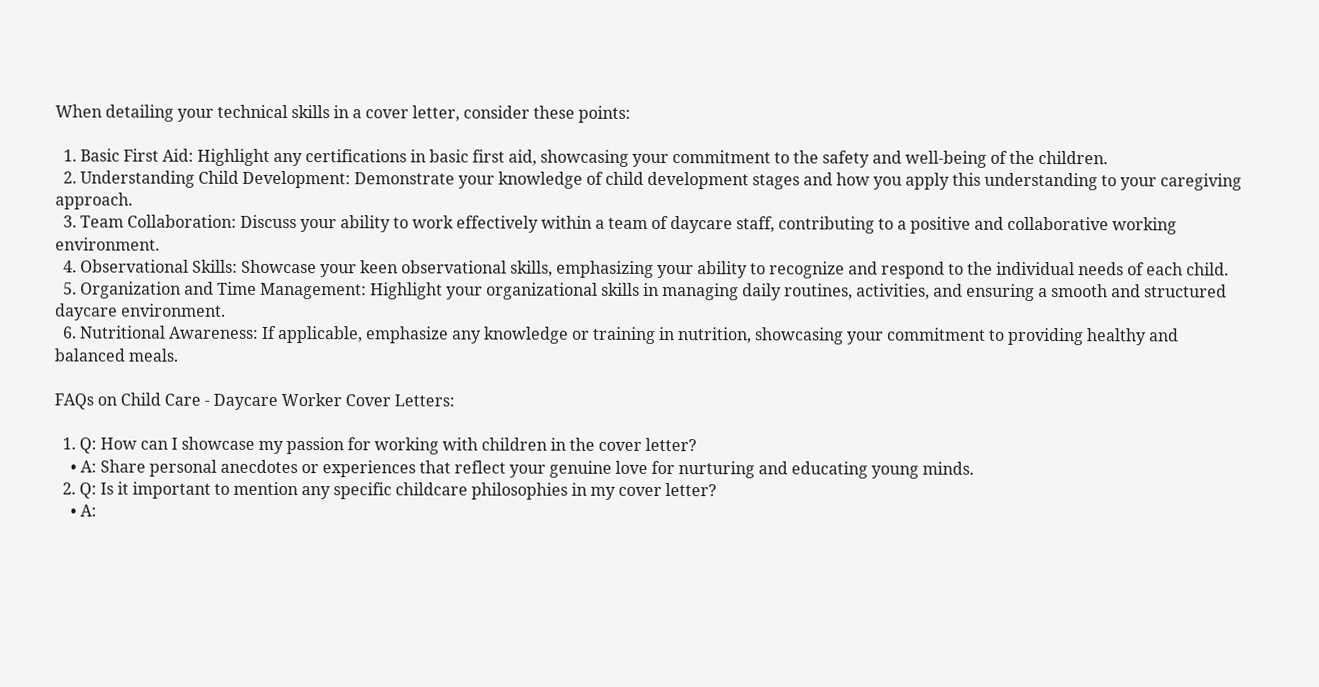When detailing your technical skills in a cover letter, consider these points:

  1. Basic First Aid: Highlight any certifications in basic first aid, showcasing your commitment to the safety and well-being of the children.
  2. Understanding Child Development: Demonstrate your knowledge of child development stages and how you apply this understanding to your caregiving approach.
  3. Team Collaboration: Discuss your ability to work effectively within a team of daycare staff, contributing to a positive and collaborative working environment.
  4. Observational Skills: Showcase your keen observational skills, emphasizing your ability to recognize and respond to the individual needs of each child.
  5. Organization and Time Management: Highlight your organizational skills in managing daily routines, activities, and ensuring a smooth and structured daycare environment.
  6. Nutritional Awareness: If applicable, emphasize any knowledge or training in nutrition, showcasing your commitment to providing healthy and balanced meals.

FAQs on Child Care - Daycare Worker Cover Letters:

  1. Q: How can I showcase my passion for working with children in the cover letter?
    • A: Share personal anecdotes or experiences that reflect your genuine love for nurturing and educating young minds.
  2. Q: Is it important to mention any specific childcare philosophies in my cover letter?
    • A: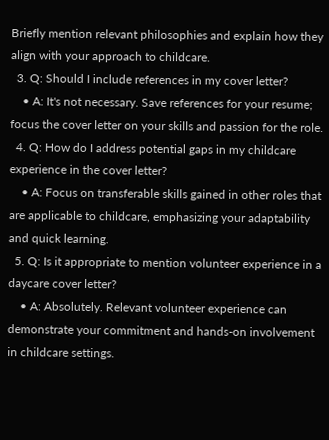Briefly mention relevant philosophies and explain how they align with your approach to childcare.
  3. Q: Should I include references in my cover letter?
    • A: It's not necessary. Save references for your resume; focus the cover letter on your skills and passion for the role.
  4. Q: How do I address potential gaps in my childcare experience in the cover letter?
    • A: Focus on transferable skills gained in other roles that are applicable to childcare, emphasizing your adaptability and quick learning.
  5. Q: Is it appropriate to mention volunteer experience in a daycare cover letter?
    • A: Absolutely. Relevant volunteer experience can demonstrate your commitment and hands-on involvement in childcare settings.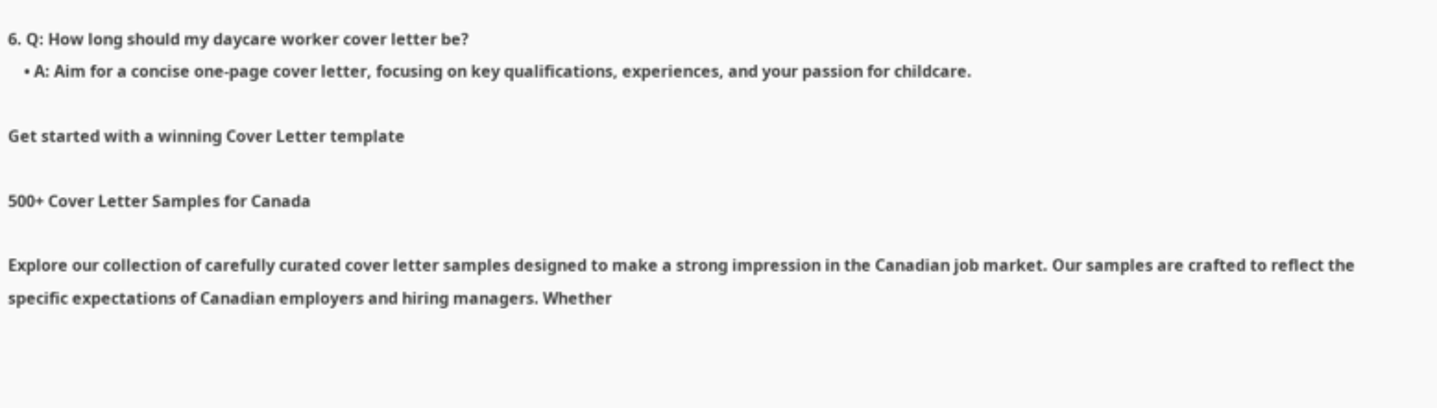6. Q: How long should my daycare worker cover letter be?
    • A: Aim for a concise one-page cover letter, focusing on key qualifications, experiences, and your passion for childcare.

Get started with a winning Cover Letter template

500+ Cover Letter Samples for Canada

Explore our collection of carefully curated cover letter samples designed to make a strong impression in the Canadian job market. Our samples are crafted to reflect the specific expectations of Canadian employers and hiring managers. Whether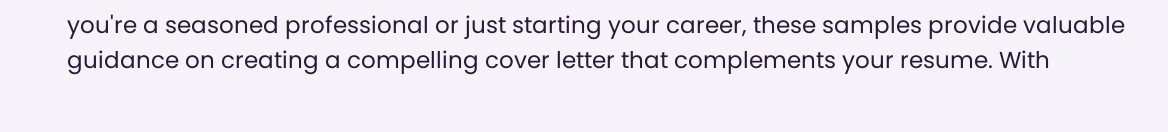you're a seasoned professional or just starting your career, these samples provide valuable guidance on creating a compelling cover letter that complements your resume. With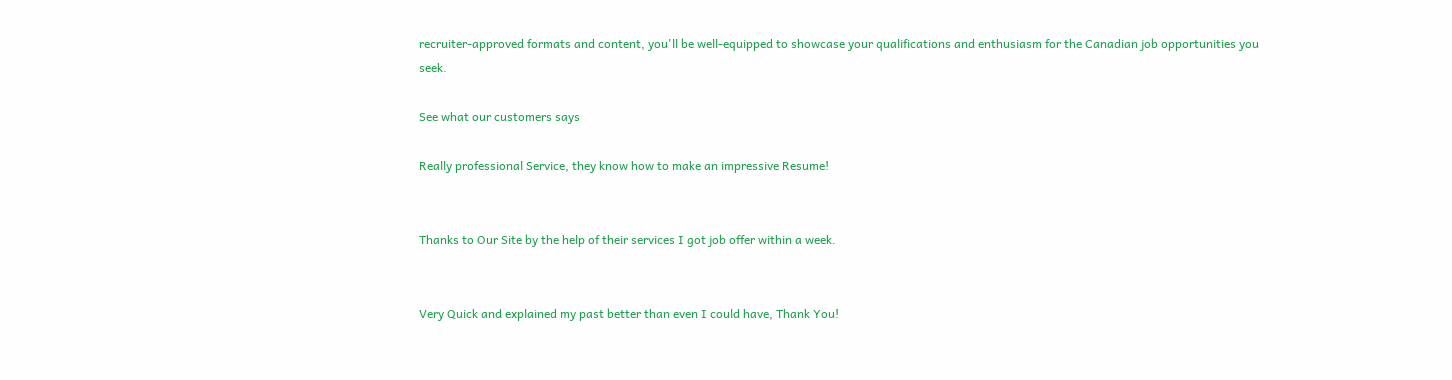recruiter-approved formats and content, you'll be well-equipped to showcase your qualifications and enthusiasm for the Canadian job opportunities you seek.

See what our customers says

Really professional Service, they know how to make an impressive Resume!


Thanks to Our Site by the help of their services I got job offer within a week.


Very Quick and explained my past better than even I could have, Thank You!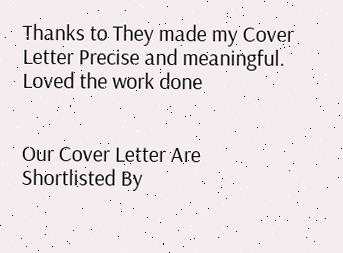Thanks to They made my Cover Letter Precise and meaningful. Loved the work done


Our Cover Letter Are Shortlisted By